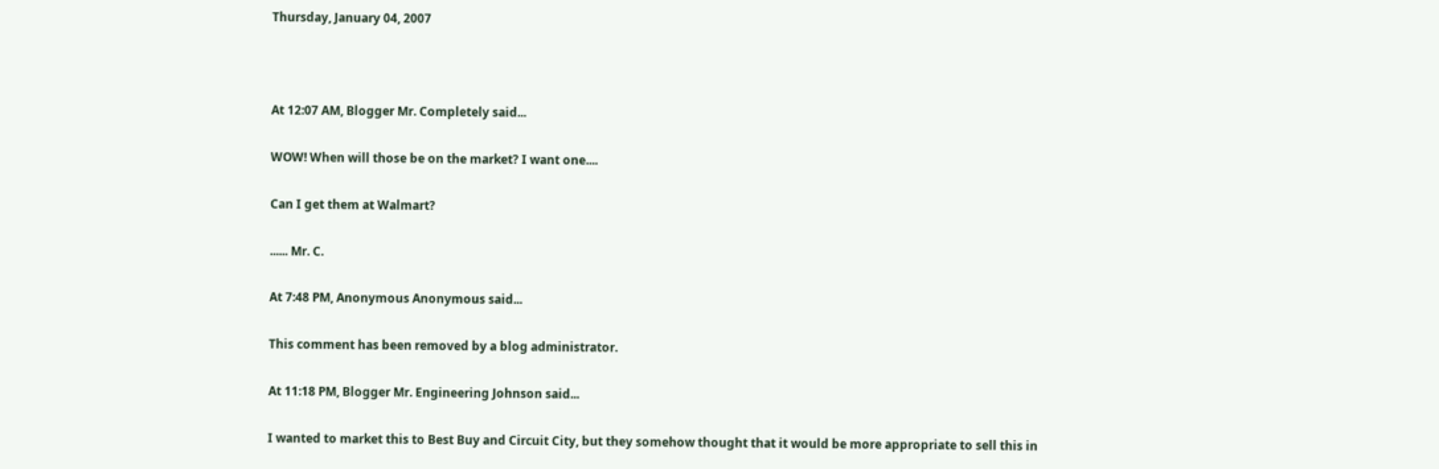Thursday, January 04, 2007



At 12:07 AM, Blogger Mr. Completely said...

WOW! When will those be on the market? I want one....

Can I get them at Walmart?

...... Mr. C.

At 7:48 PM, Anonymous Anonymous said...

This comment has been removed by a blog administrator.

At 11:18 PM, Blogger Mr. Engineering Johnson said...

I wanted to market this to Best Buy and Circuit City, but they somehow thought that it would be more appropriate to sell this in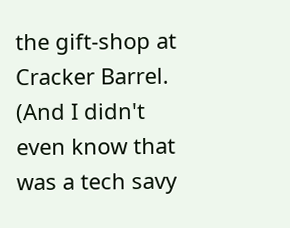the gift-shop at Cracker Barrel. (And I didn't even know that was a tech savy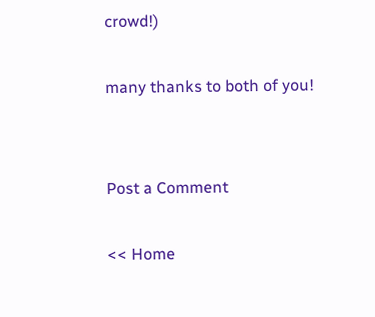crowd!)

many thanks to both of you!


Post a Comment

<< Home